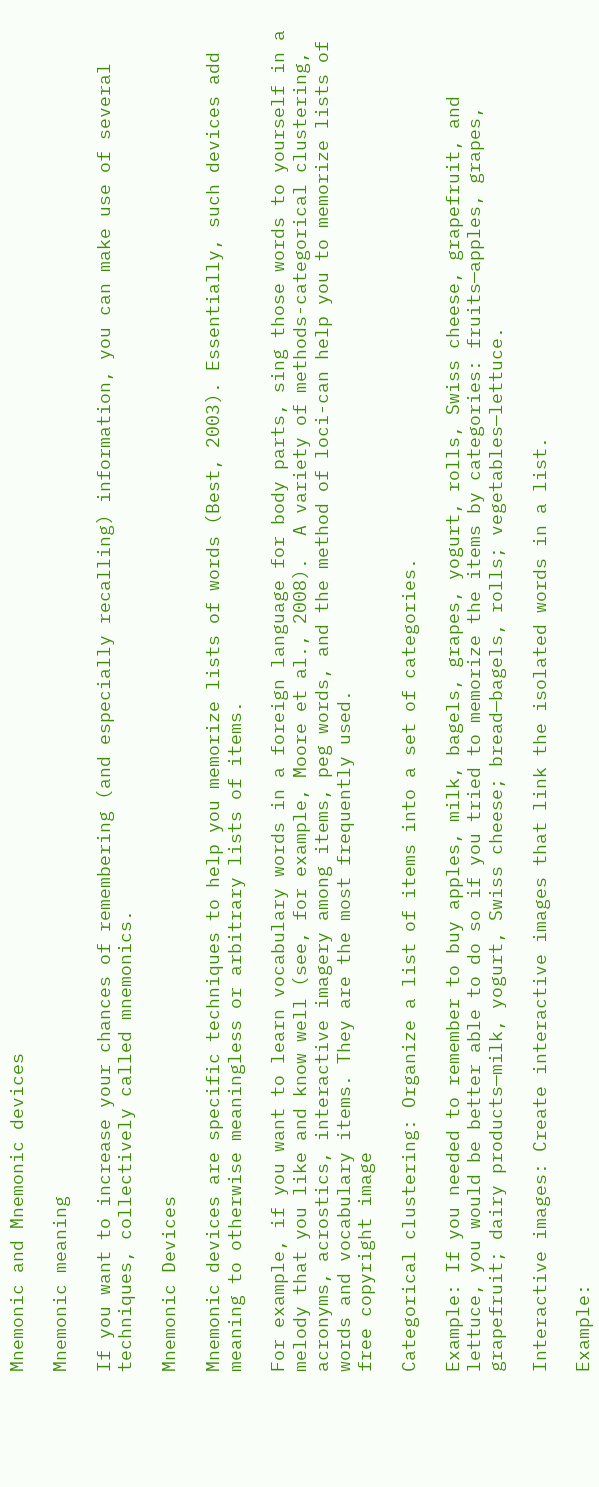Mnemonic and Mnemonic devices

Mnemonic meaning

If you want to increase your chances of remembering (and especially recalling) information, you can make use of several techniques, collectively called mnemonics.

Mnemonic Devices

Mnemonic devices are specific techniques to help you memorize lists of words (Best, 2003). Essentially, such devices add meaning to otherwise meaningless or arbitrary lists of items.

For example, if you want to learn vocabulary words in a foreign language for body parts, sing those words to yourself in a melody that you like and know well (see, for example, Moore et al., 2008).  A variety of methods-categorical clustering, acronyms, acrostics, interactive imagery among items, peg words, and the method of loci-can help you to memorize lists of words and vocabulary items. They are the most frequently used.
free copyright image

Categorical clustering: Organize a list of items into a set of categories.

Example: If you needed to remember to buy apples, milk, bagels, grapes, yogurt, rolls, Swiss cheese, grapefruit, and lettuce, you would be better able to do so if you tried to memorize the items by categories: fruits—apples, grapes, grapefruit; dairy products—milk, yogurt, Swiss cheese; bread—bagels, rolls; vegetables—lettuce.

Interactive images: Create interactive images that link the isolated words in a list.

Example: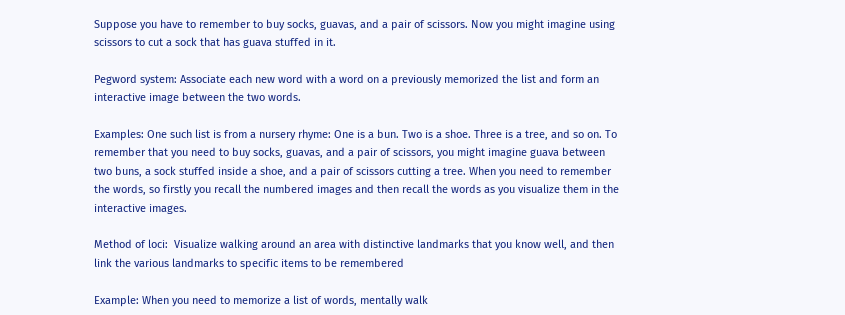Suppose you have to remember to buy socks, guavas, and a pair of scissors. Now you might imagine using scissors to cut a sock that has guava stuffed in it.

Pegword system: Associate each new word with a word on a previously memorized the list and form an interactive image between the two words.

Examples: One such list is from a nursery rhyme: One is a bun. Two is a shoe. Three is a tree, and so on. To remember that you need to buy socks, guavas, and a pair of scissors, you might imagine guava between two buns, a sock stuffed inside a shoe, and a pair of scissors cutting a tree. When you need to remember the words, so firstly you recall the numbered images and then recall the words as you visualize them in the interactive images.

Method of loci:  Visualize walking around an area with distinctive landmarks that you know well, and then link the various landmarks to specific items to be remembered

Example: When you need to memorize a list of words, mentally walk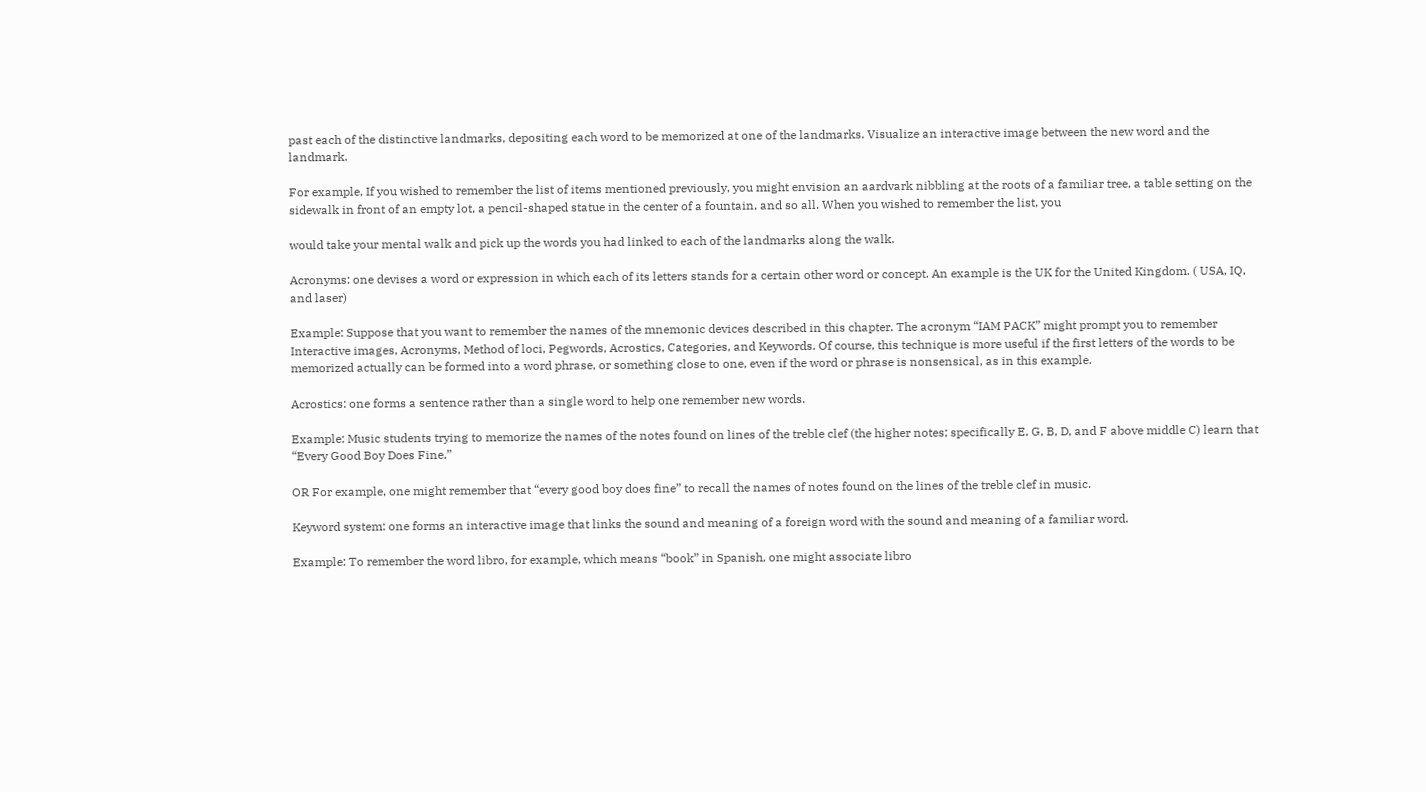past each of the distinctive landmarks, depositing each word to be memorized at one of the landmarks. Visualize an interactive image between the new word and the landmark.

For example, If you wished to remember the list of items mentioned previously, you might envision an aardvark nibbling at the roots of a familiar tree, a table setting on the sidewalk in front of an empty lot, a pencil-shaped statue in the center of a fountain, and so all. When you wished to remember the list, you

would take your mental walk and pick up the words you had linked to each of the landmarks along the walk.

Acronyms: one devises a word or expression in which each of its letters stands for a certain other word or concept. An example is the UK for the United Kingdom. ( USA, IQ, and laser)

Example: Suppose that you want to remember the names of the mnemonic devices described in this chapter. The acronym “IAM PACK” might prompt you to remember Interactive images, Acronyms, Method of loci, Pegwords, Acrostics, Categories, and Keywords. Of course, this technique is more useful if the first letters of the words to be memorized actually can be formed into a word phrase, or something close to one, even if the word or phrase is nonsensical, as in this example.

Acrostics: one forms a sentence rather than a single word to help one remember new words.

Example: Music students trying to memorize the names of the notes found on lines of the treble clef (the higher notes; specifically E, G, B, D, and F above middle C) learn that “Every Good Boy Does Fine.”

OR For example, one might remember that “every good boy does fine” to recall the names of notes found on the lines of the treble clef in music.

Keyword system: one forms an interactive image that links the sound and meaning of a foreign word with the sound and meaning of a familiar word.

Example: To remember the word libro, for example, which means “book” in Spanish, one might associate libro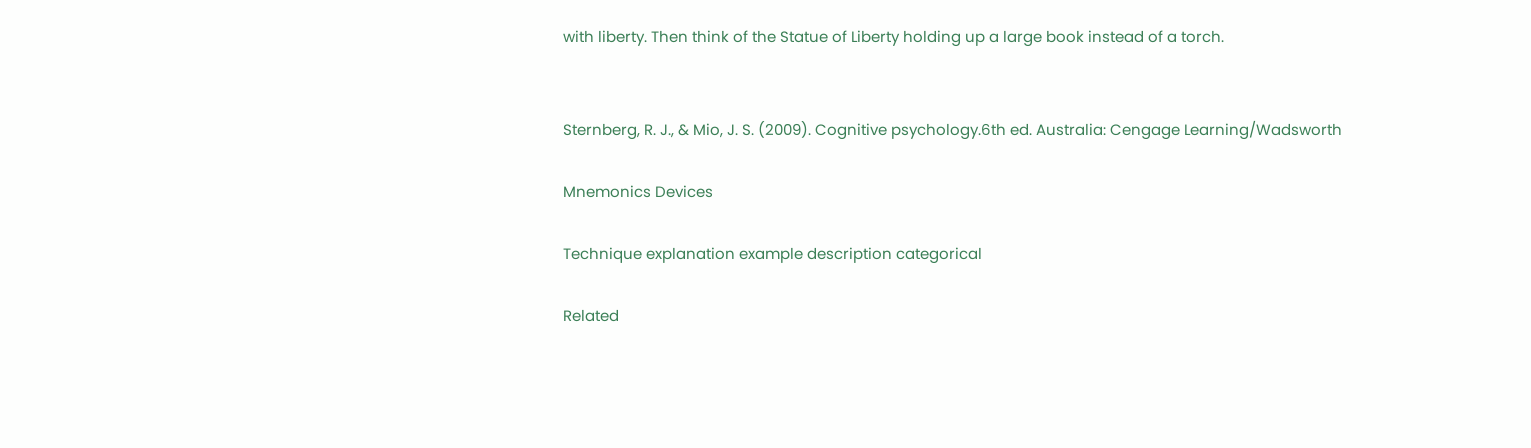with liberty. Then think of the Statue of Liberty holding up a large book instead of a torch.


Sternberg, R. J., & Mio, J. S. (2009). Cognitive psychology.6th ed. Australia: Cengage Learning/Wadsworth

Mnemonics Devices

Technique explanation example description categorical

Related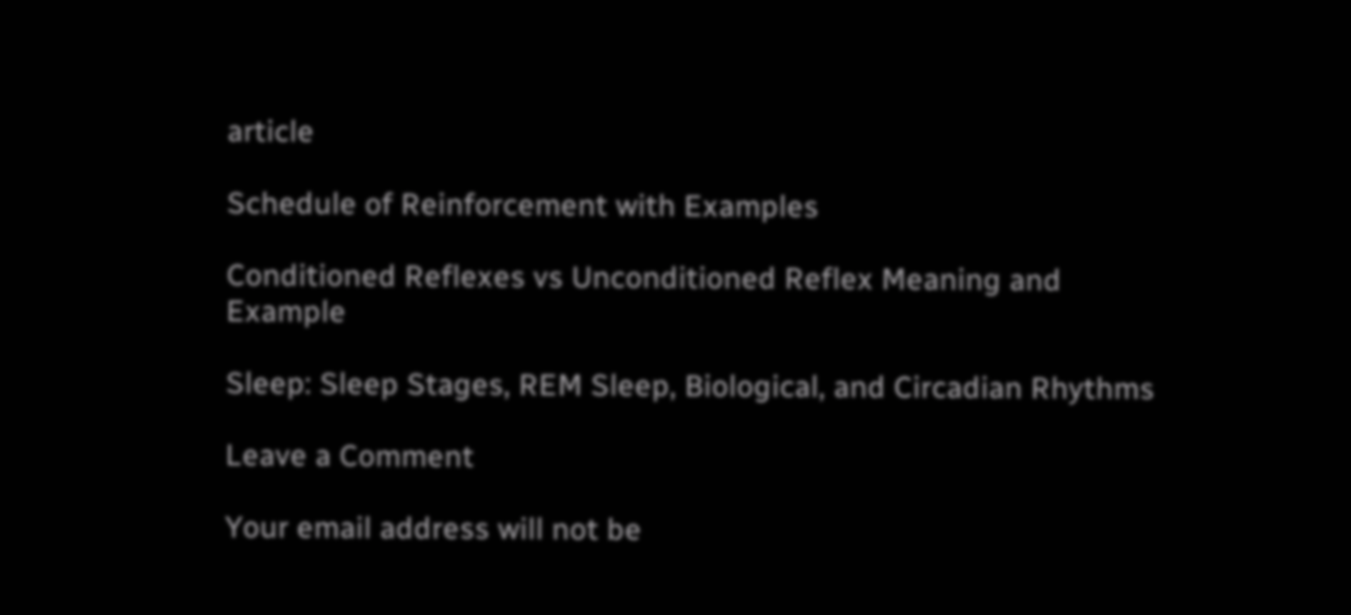article

Schedule of Reinforcement with Examples

Conditioned Reflexes vs Unconditioned Reflex Meaning and Example

Sleep: Sleep Stages, REM Sleep, Biological, and Circadian Rhythms

Leave a Comment

Your email address will not be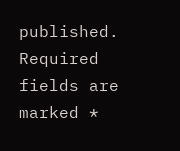published. Required fields are marked *